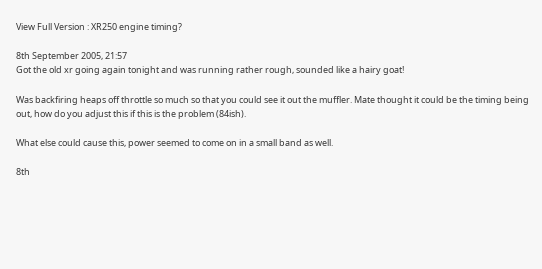View Full Version : XR250 engine timing?

8th September 2005, 21:57
Got the old xr going again tonight and was running rather rough, sounded like a hairy goat!

Was backfiring heaps off throttle so much so that you could see it out the muffler. Mate thought it could be the timing being out, how do you adjust this if this is the problem (84ish).

What else could cause this, power seemed to come on in a small band as well.

8th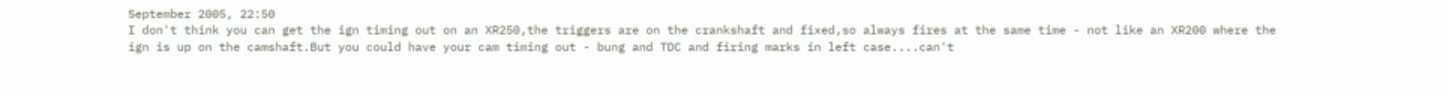September 2005, 22:50
I don't think you can get the ign timing out on an XR250,the triggers are on the crankshaft and fixed,so always fires at the same time - not like an XR200 where the ign is up on the camshaft.But you could have your cam timing out - bung and TDC and firing marks in left case....can't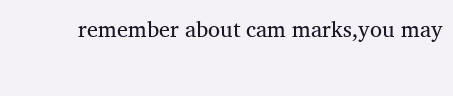remember about cam marks,you may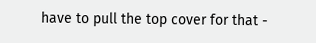have to pull the top cover for that -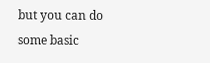but you can do some basic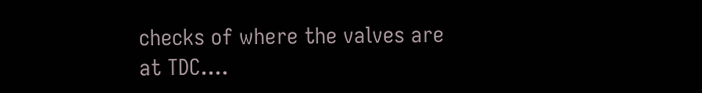checks of where the valves are at TDC....